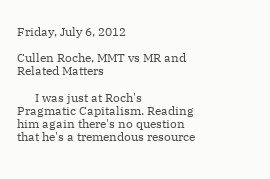Friday, July 6, 2012

Cullen Roche, MMT vs MR and Related Matters

      I was just at Roch's Pragmatic Capitalism. Reading him again there's no question that he's a tremendous resource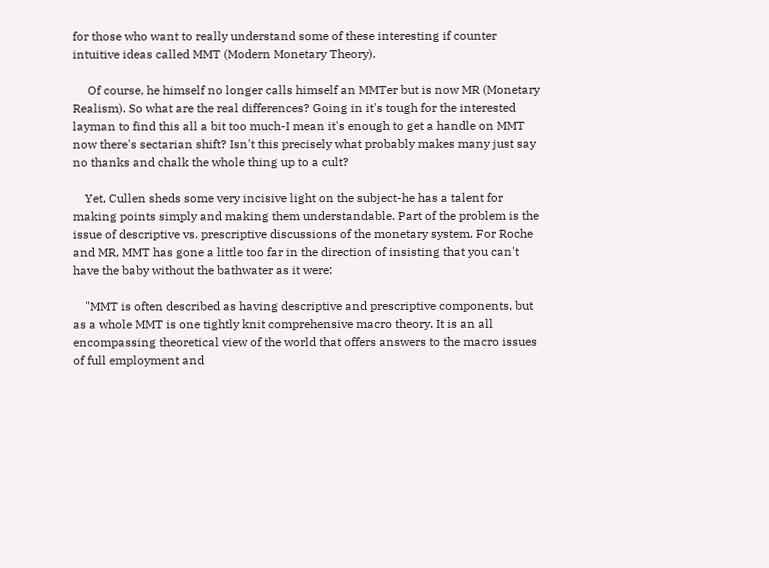for those who want to really understand some of these interesting if counter intuitive ideas called MMT (Modern Monetary Theory).

     Of course, he himself no longer calls himself an MMTer but is now MR (Monetary Realism). So what are the real differences? Going in it's tough for the interested layman to find this all a bit too much-I mean it's enough to get a handle on MMT now there's sectarian shift? Isn't this precisely what probably makes many just say no thanks and chalk the whole thing up to a cult?

    Yet, Cullen sheds some very incisive light on the subject-he has a talent for making points simply and making them understandable. Part of the problem is the issue of descriptive vs. prescriptive discussions of the monetary system. For Roche and MR, MMT has gone a little too far in the direction of insisting that you can't have the baby without the bathwater as it were:

    "MMT is often described as having descriptive and prescriptive components, but as a whole MMT is one tightly knit comprehensive macro theory. It is an all encompassing theoretical view of the world that offers answers to the macro issues of full employment and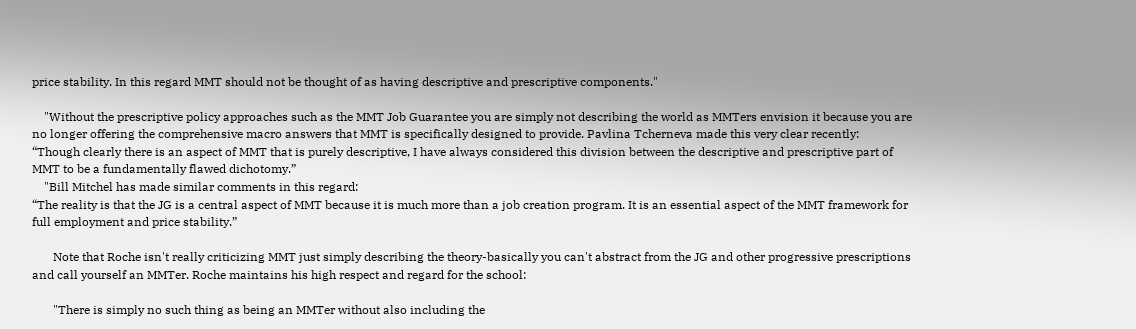price stability. In this regard MMT should not be thought of as having descriptive and prescriptive components."

    "Without the prescriptive policy approaches such as the MMT Job Guarantee you are simply not describing the world as MMTers envision it because you are no longer offering the comprehensive macro answers that MMT is specifically designed to provide. Pavlina Tcherneva made this very clear recently:
“Though clearly there is an aspect of MMT that is purely descriptive, I have always considered this division between the descriptive and prescriptive part of MMT to be a fundamentally flawed dichotomy.”
    "Bill Mitchel has made similar comments in this regard:
“The reality is that the JG is a central aspect of MMT because it is much more than a job creation program. It is an essential aspect of the MMT framework for full employment and price stability.”

       Note that Roche isn't really criticizing MMT just simply describing the theory-basically you can't abstract from the JG and other progressive prescriptions and call yourself an MMTer. Roche maintains his high respect and regard for the school:

       "There is simply no such thing as being an MMTer without also including the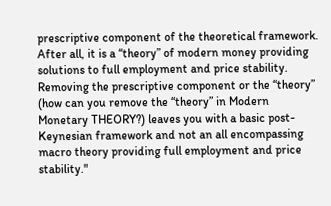prescriptive component of the theoretical framework. After all, it is a “theory” of modern money providing solutions to full employment and price stability. Removing the prescriptive component or the “theory” (how can you remove the “theory” in Modern Monetary THEORY?) leaves you with a basic post-Keynesian framework and not an all encompassing macro theory providing full employment and price stability."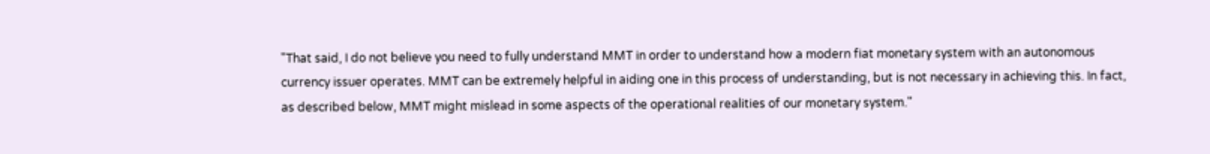"That said, I do not believe you need to fully understand MMT in order to understand how a modern fiat monetary system with an autonomous currency issuer operates. MMT can be extremely helpful in aiding one in this process of understanding, but is not necessary in achieving this. In fact, as described below, MMT might mislead in some aspects of the operational realities of our monetary system."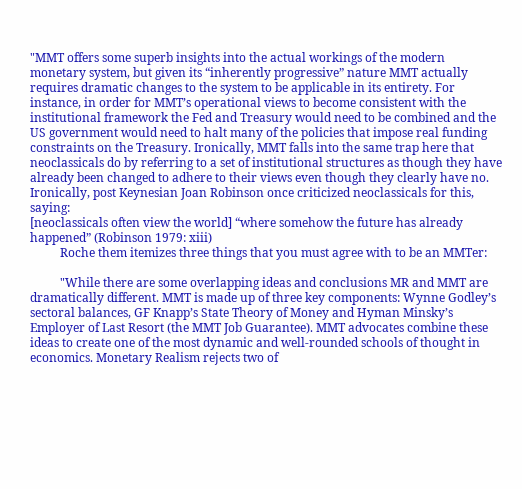"MMT offers some superb insights into the actual workings of the modern monetary system, but given its “inherently progressive” nature MMT actually requires dramatic changes to the system to be applicable in its entirety. For instance, in order for MMT’s operational views to become consistent with the institutional framework the Fed and Treasury would need to be combined and the US government would need to halt many of the policies that impose real funding constraints on the Treasury. Ironically, MMT falls into the same trap here that neoclassicals do by referring to a set of institutional structures as though they have already been changed to adhere to their views even though they clearly have no. Ironically, post Keynesian Joan Robinson once criticized neoclassicals for this, saying:
[neoclassicals often view the world] “where somehow the future has already happened” (Robinson 1979: xiii)
          Roche them itemizes three things that you must agree with to be an MMTer:

          "While there are some overlapping ideas and conclusions MR and MMT are dramatically different. MMT is made up of three key components: Wynne Godley’s sectoral balances, GF Knapp’s State Theory of Money and Hyman Minsky’s Employer of Last Resort (the MMT Job Guarantee). MMT advocates combine these ideas to create one of the most dynamic and well-rounded schools of thought in economics. Monetary Realism rejects two of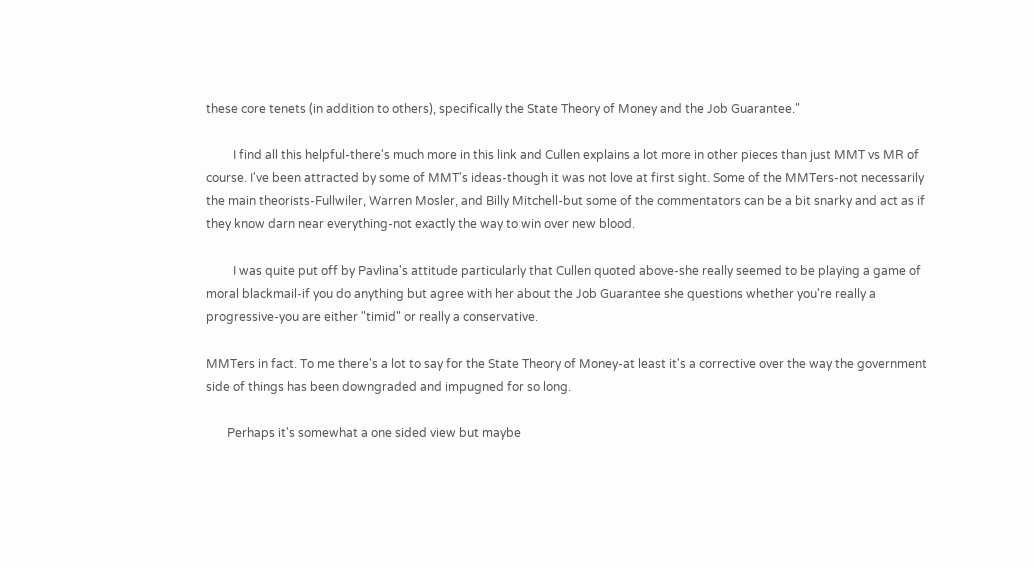these core tenets (in addition to others), specifically the State Theory of Money and the Job Guarantee."

         I find all this helpful-there's much more in this link and Cullen explains a lot more in other pieces than just MMT vs MR of course. I've been attracted by some of MMT's ideas-though it was not love at first sight. Some of the MMTers-not necessarily the main theorists-Fullwiler, Warren Mosler, and Billy Mitchell-but some of the commentators can be a bit snarky and act as if they know darn near everything-not exactly the way to win over new blood.

         I was quite put off by Pavlina's attitude particularly that Cullen quoted above-she really seemed to be playing a game of moral blackmail-if you do anything but agree with her about the Job Guarantee she questions whether you're really a progressive-you are either "timid" or really a conservative.

MMTers in fact. To me there's a lot to say for the State Theory of Money-at least it's a corrective over the way the government side of things has been downgraded and impugned for so long.

       Perhaps it's somewhat a one sided view but maybe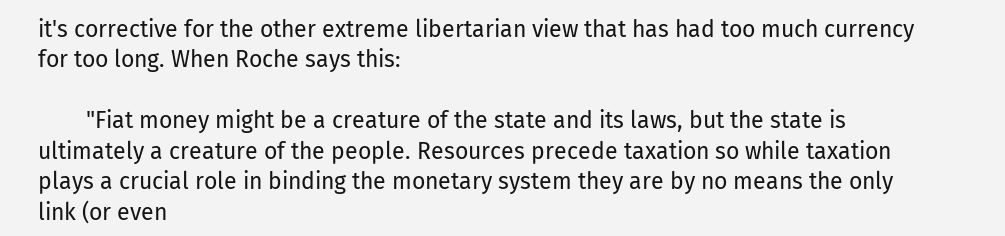it's corrective for the other extreme libertarian view that has had too much currency for too long. When Roche says this:

        "Fiat money might be a creature of the state and its laws, but the state is ultimately a creature of the people. Resources precede taxation so while taxation plays a crucial role in binding the monetary system they are by no means the only link (or even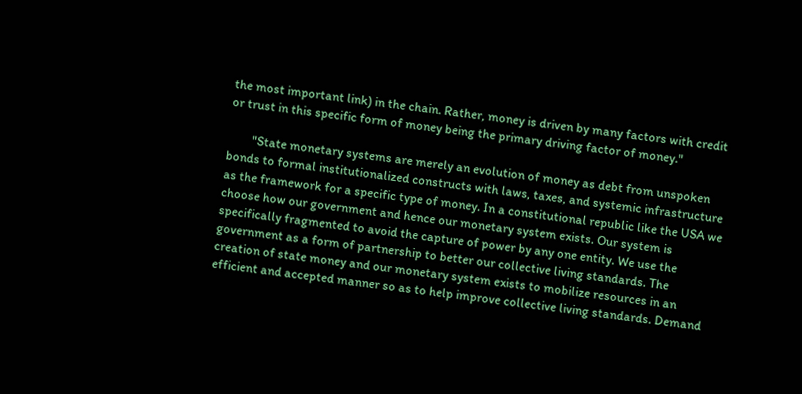the most important link) in the chain. Rather, money is driven by many factors with credit or trust in this specific form of money being the primary driving factor of money."

        "State monetary systems are merely an evolution of money as debt from unspoken bonds to formal institutionalized constructs with laws, taxes, and systemic infrastructure as the framework for a specific type of money. In a constitutional republic like the USA we choose how our government and hence our monetary system exists. Our system is specifically fragmented to avoid the capture of power by any one entity. We use the government as a form of partnership to better our collective living standards. The creation of state money and our monetary system exists to mobilize resources in an efficient and accepted manner so as to help improve collective living standards. Demand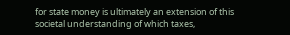for state money is ultimately an extension of this societal understanding of which taxes,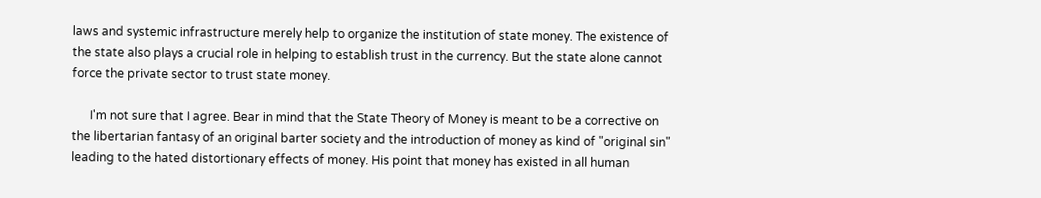laws and systemic infrastructure merely help to organize the institution of state money. The existence of the state also plays a crucial role in helping to establish trust in the currency. But the state alone cannot force the private sector to trust state money.

      I'm not sure that I agree. Bear in mind that the State Theory of Money is meant to be a corrective on the libertarian fantasy of an original barter society and the introduction of money as kind of "original sin" leading to the hated distortionary effects of money. His point that money has existed in all human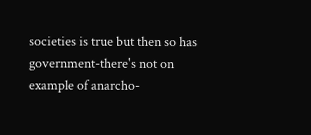societies is true but then so has government-there's not on example of anarcho-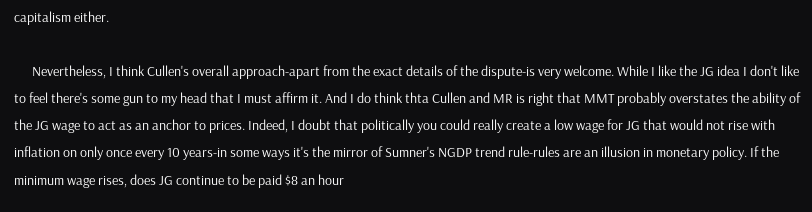capitalism either.

      Nevertheless, I think Cullen's overall approach-apart from the exact details of the dispute-is very welcome. While I like the JG idea I don't like to feel there's some gun to my head that I must affirm it. And I do think thta Cullen and MR is right that MMT probably overstates the ability of the JG wage to act as an anchor to prices. Indeed, I doubt that politically you could really create a low wage for JG that would not rise with inflation on only once every 10 years-in some ways it's the mirror of Sumner's NGDP trend rule-rules are an illusion in monetary policy. If the minimum wage rises, does JG continue to be paid $8 an hour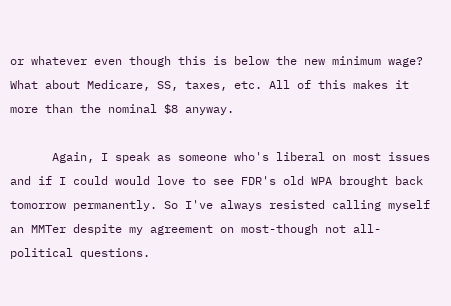or whatever even though this is below the new minimum wage? What about Medicare, SS, taxes, etc. All of this makes it more than the nominal $8 anyway.

      Again, I speak as someone who's liberal on most issues and if I could would love to see FDR's old WPA brought back tomorrow permanently. So I've always resisted calling myself an MMTer despite my agreement on most-though not all-political questions.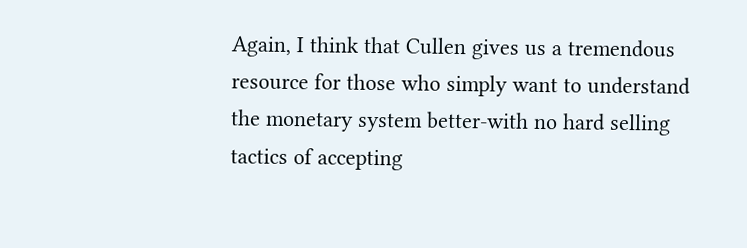Again, I think that Cullen gives us a tremendous resource for those who simply want to understand the monetary system better-with no hard selling tactics of accepting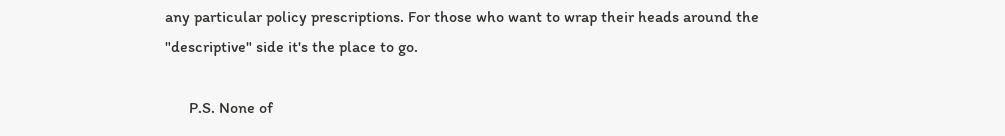any particular policy prescriptions. For those who want to wrap their heads around the "descriptive" side it's the place to go.

      P.S. None of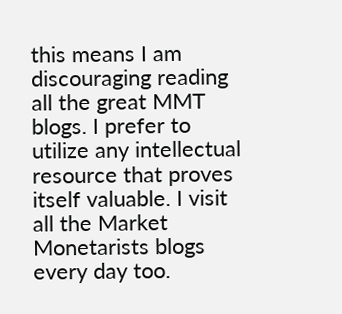this means I am discouraging reading all the great MMT blogs. I prefer to utilize any intellectual resource that proves itself valuable. I visit all the Market Monetarists blogs every day too.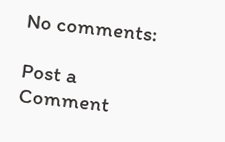No comments:

Post a Comment